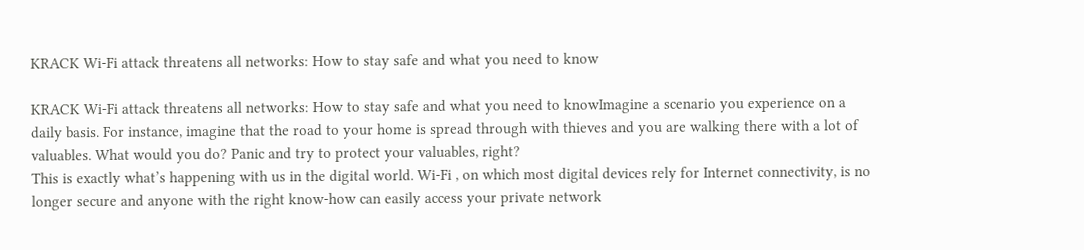KRACK Wi-Fi attack threatens all networks: How to stay safe and what you need to know

KRACK Wi-Fi attack threatens all networks: How to stay safe and what you need to knowImagine a scenario you experience on a daily basis. For instance, imagine that the road to your home is spread through with thieves and you are walking there with a lot of valuables. What would you do? Panic and try to protect your valuables, right?
This is exactly what’s happening with us in the digital world. Wi-Fi , on which most digital devices rely for Internet connectivity, is no longer secure and anyone with the right know-how can easily access your private network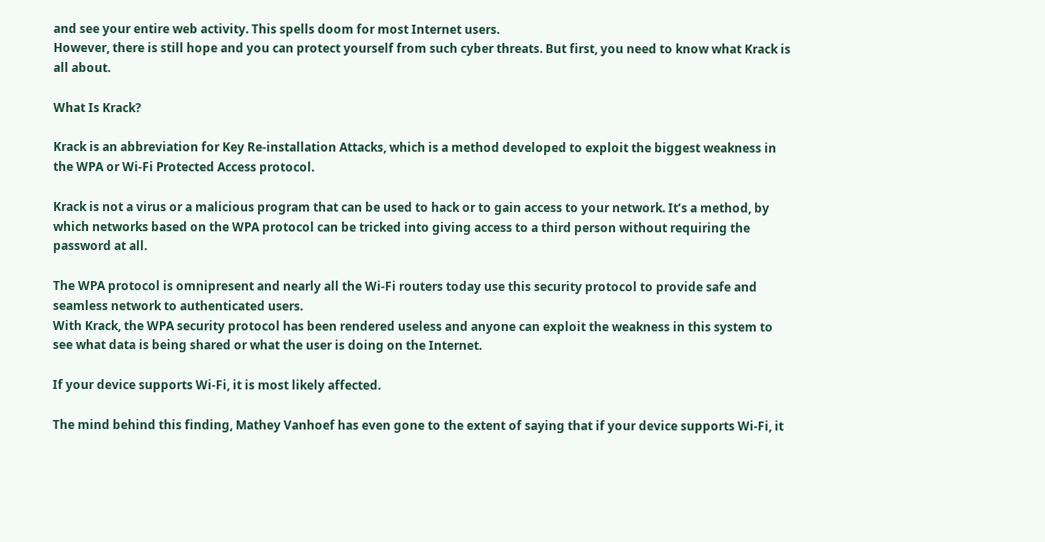and see your entire web activity. This spells doom for most Internet users.
However, there is still hope and you can protect yourself from such cyber threats. But first, you need to know what Krack is all about.

What Is Krack?

Krack is an abbreviation for Key Re-installation Attacks, which is a method developed to exploit the biggest weakness in the WPA or Wi-Fi Protected Access protocol.

Krack is not a virus or a malicious program that can be used to hack or to gain access to your network. It’s a method, by which networks based on the WPA protocol can be tricked into giving access to a third person without requiring the password at all.

The WPA protocol is omnipresent and nearly all the Wi-Fi routers today use this security protocol to provide safe and seamless network to authenticated users.
With Krack, the WPA security protocol has been rendered useless and anyone can exploit the weakness in this system to see what data is being shared or what the user is doing on the Internet.

If your device supports Wi-Fi, it is most likely affected.

The mind behind this finding, Mathey Vanhoef has even gone to the extent of saying that if your device supports Wi-Fi, it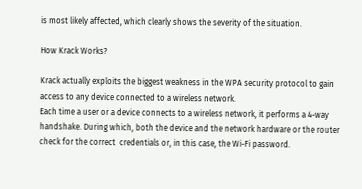is most likely affected, which clearly shows the severity of the situation.

How Krack Works?

Krack actually exploits the biggest weakness in the WPA security protocol to gain access to any device connected to a wireless network.
Each time a user or a device connects to a wireless network, it performs a 4-way handshake. During which, both the device and the network hardware or the router check for the correct  credentials or, in this case, the Wi-Fi password.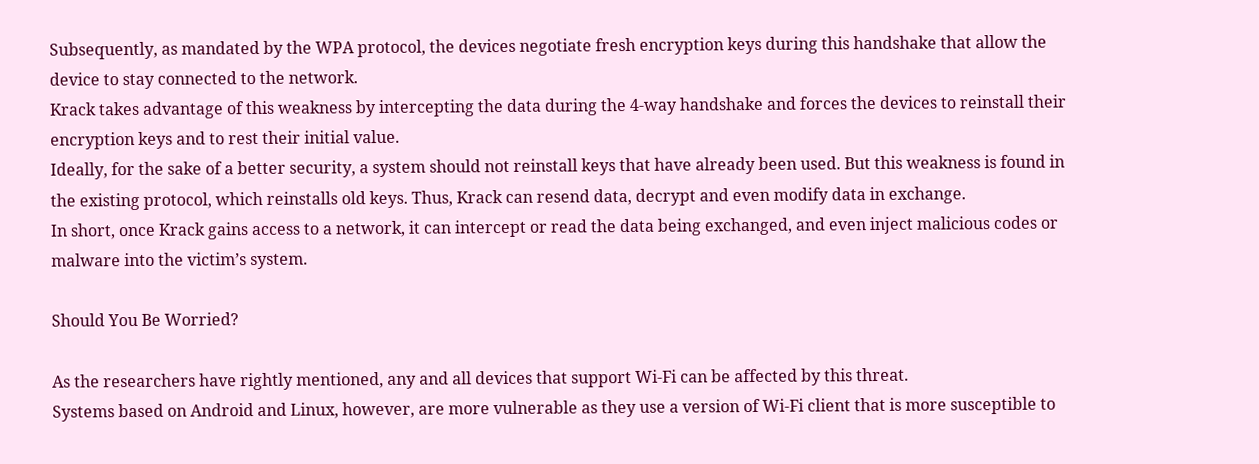Subsequently, as mandated by the WPA protocol, the devices negotiate fresh encryption keys during this handshake that allow the device to stay connected to the network.
Krack takes advantage of this weakness by intercepting the data during the 4-way handshake and forces the devices to reinstall their encryption keys and to rest their initial value.
Ideally, for the sake of a better security, a system should not reinstall keys that have already been used. But this weakness is found in the existing protocol, which reinstalls old keys. Thus, Krack can resend data, decrypt and even modify data in exchange.
In short, once Krack gains access to a network, it can intercept or read the data being exchanged, and even inject malicious codes or malware into the victim’s system.

Should You Be Worried?

As the researchers have rightly mentioned, any and all devices that support Wi-Fi can be affected by this threat.
Systems based on Android and Linux, however, are more vulnerable as they use a version of Wi-Fi client that is more susceptible to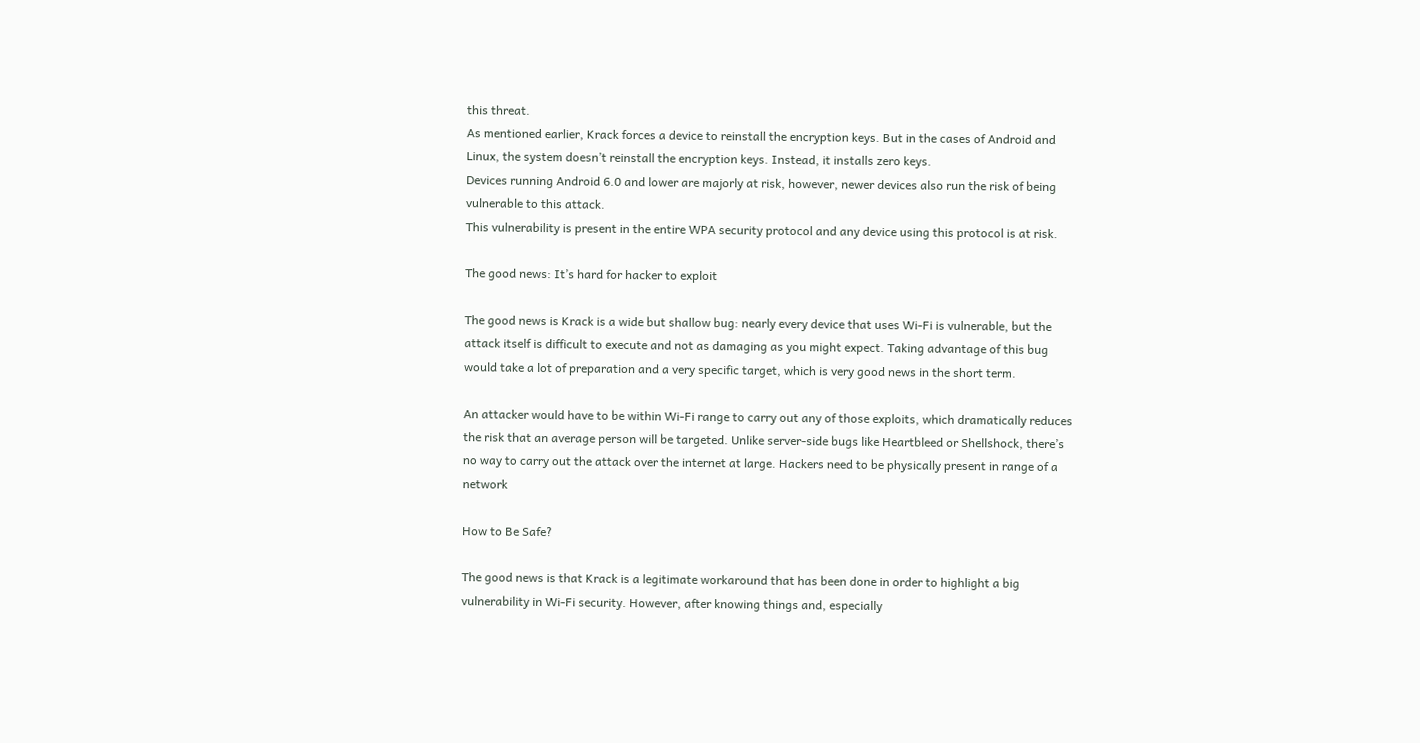this threat.
As mentioned earlier, Krack forces a device to reinstall the encryption keys. But in the cases of Android and Linux, the system doesn’t reinstall the encryption keys. Instead, it installs zero keys.
Devices running Android 6.0 and lower are majorly at risk, however, newer devices also run the risk of being vulnerable to this attack.
This vulnerability is present in the entire WPA security protocol and any device using this protocol is at risk.

The good news: It’s hard for hacker to exploit

The good news is Krack is a wide but shallow bug: nearly every device that uses Wi-Fi is vulnerable, but the attack itself is difficult to execute and not as damaging as you might expect. Taking advantage of this bug would take a lot of preparation and a very specific target, which is very good news in the short term.

An attacker would have to be within Wi-Fi range to carry out any of those exploits, which dramatically reduces the risk that an average person will be targeted. Unlike server-side bugs like Heartbleed or Shellshock, there’s no way to carry out the attack over the internet at large. Hackers need to be physically present in range of a network

How to Be Safe?

The good news is that Krack is a legitimate workaround that has been done in order to highlight a big vulnerability in Wi-Fi security. However, after knowing things and, especially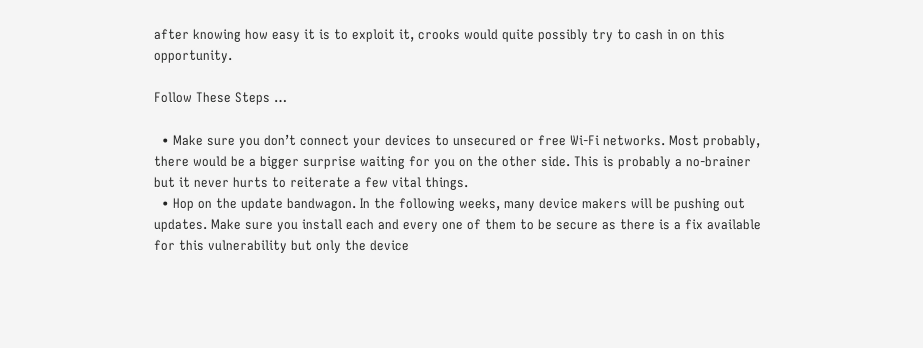after knowing how easy it is to exploit it, crooks would quite possibly try to cash in on this opportunity.

Follow These Steps …

  • Make sure you don’t connect your devices to unsecured or free Wi-Fi networks. Most probably, there would be a bigger surprise waiting for you on the other side. This is probably a no-brainer but it never hurts to reiterate a few vital things.
  • Hop on the update bandwagon. In the following weeks, many device makers will be pushing out updates. Make sure you install each and every one of them to be secure as there is a fix available for this vulnerability but only the device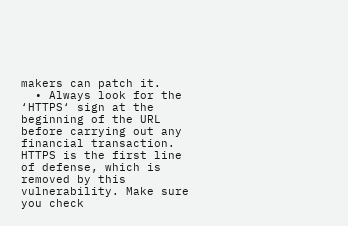makers can patch it.
  • Always look for the ‘HTTPS‘ sign at the beginning of the URL before carrying out any financial transaction. HTTPS is the first line of defense, which is removed by this vulnerability. Make sure you check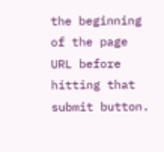the beginning of the page URL before hitting that submit button.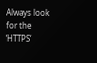Always look for the ‘HTTPS‘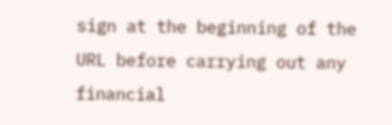sign at the beginning of the URL before carrying out any financial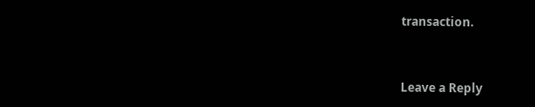transaction.


Leave a Reply